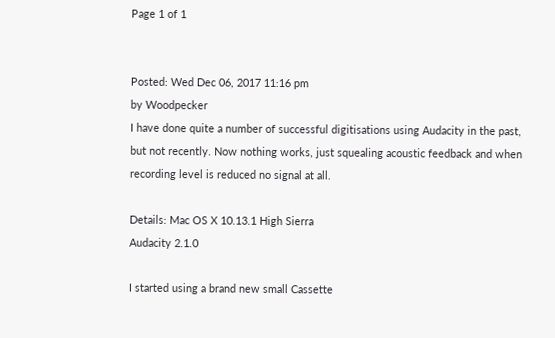Page 1 of 1


Posted: Wed Dec 06, 2017 11:16 pm
by Woodpecker
I have done quite a number of successful digitisations using Audacity in the past, but not recently. Now nothing works, just squealing acoustic feedback and when recording level is reduced no signal at all.

Details: Mac OS X 10.13.1 High Sierra
Audacity 2.1.0

I started using a brand new small Cassette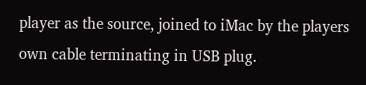player as the source, joined to iMac by the players own cable terminating in USB plug.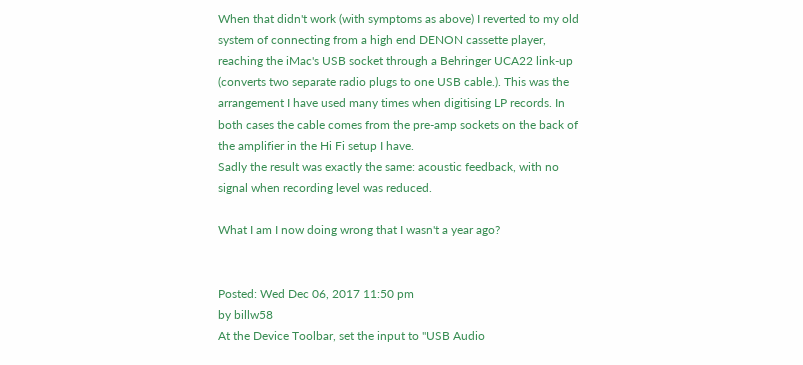When that didn't work (with symptoms as above) I reverted to my old system of connecting from a high end DENON cassette player, reaching the iMac's USB socket through a Behringer UCA22 link-up (converts two separate radio plugs to one USB cable.). This was the arrangement I have used many times when digitising LP records. In both cases the cable comes from the pre-amp sockets on the back of the amplifier in the Hi Fi setup I have.
Sadly the result was exactly the same: acoustic feedback, with no signal when recording level was reduced.

What I am I now doing wrong that I wasn't a year ago?


Posted: Wed Dec 06, 2017 11:50 pm
by billw58
At the Device Toolbar, set the input to "USB Audio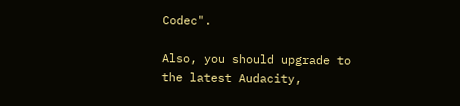Codec".

Also, you should upgrade to the latest Audacity,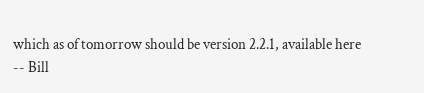which as of tomorrow should be version 2.2.1, available here
-- Bill